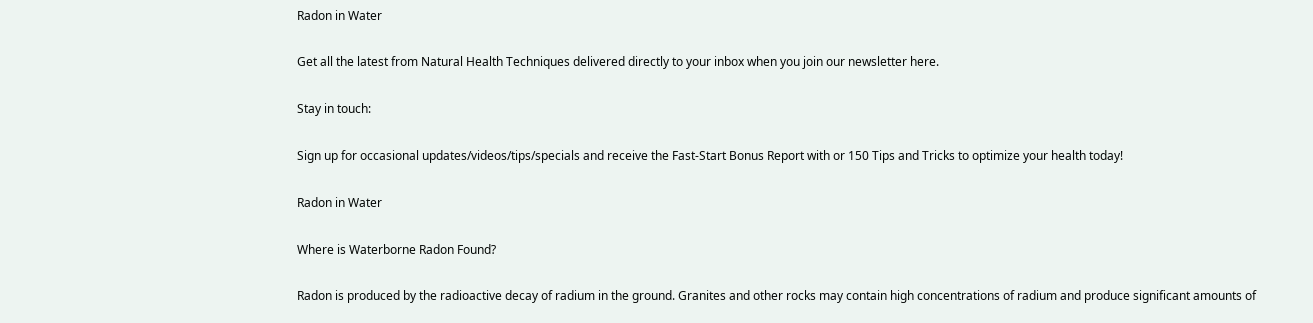Radon in Water

Get all the latest from Natural Health Techniques delivered directly to your inbox when you join our newsletter here.

Stay in touch:

Sign up for occasional updates/videos/tips/specials and receive the Fast-Start Bonus Report with or 150 Tips and Tricks to optimize your health today!

Radon in Water

Where is Waterborne Radon Found?

Radon is produced by the radioactive decay of radium in the ground. Granites and other rocks may contain high concentrations of radium and produce significant amounts of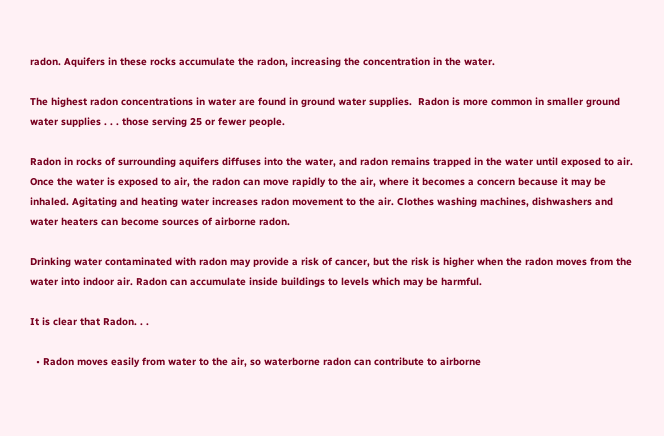radon. Aquifers in these rocks accumulate the radon, increasing the concentration in the water.

The highest radon concentrations in water are found in ground water supplies.  Radon is more common in smaller ground water supplies . . . those serving 25 or fewer people.

Radon in rocks of surrounding aquifers diffuses into the water, and radon remains trapped in the water until exposed to air. Once the water is exposed to air, the radon can move rapidly to the air, where it becomes a concern because it may be inhaled. Agitating and heating water increases radon movement to the air. Clothes washing machines, dishwashers and water heaters can become sources of airborne radon.

Drinking water contaminated with radon may provide a risk of cancer, but the risk is higher when the radon moves from the water into indoor air. Radon can accumulate inside buildings to levels which may be harmful.

It is clear that Radon. . .

  • Radon moves easily from water to the air, so waterborne radon can contribute to airborne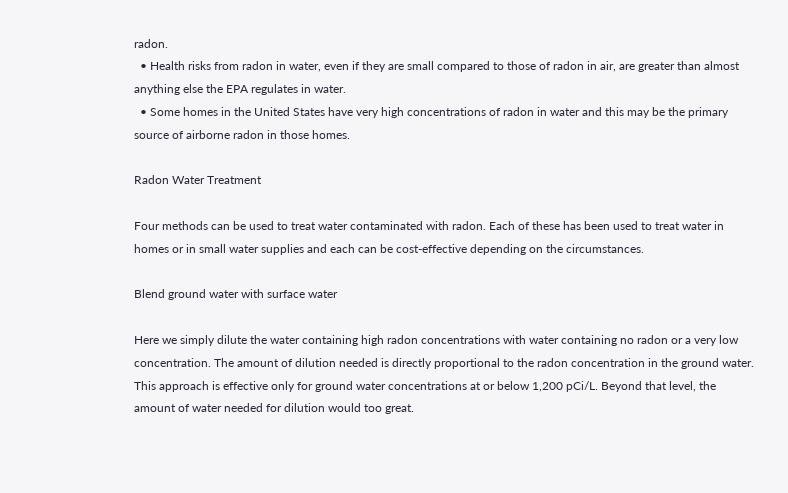radon.
  • Health risks from radon in water, even if they are small compared to those of radon in air, are greater than almost anything else the EPA regulates in water.
  • Some homes in the United States have very high concentrations of radon in water and this may be the primary source of airborne radon in those homes.

Radon Water Treatment

Four methods can be used to treat water contaminated with radon. Each of these has been used to treat water in homes or in small water supplies and each can be cost-effective depending on the circumstances.

Blend ground water with surface water

Here we simply dilute the water containing high radon concentrations with water containing no radon or a very low concentration. The amount of dilution needed is directly proportional to the radon concentration in the ground water. This approach is effective only for ground water concentrations at or below 1,200 pCi/L. Beyond that level, the amount of water needed for dilution would too great.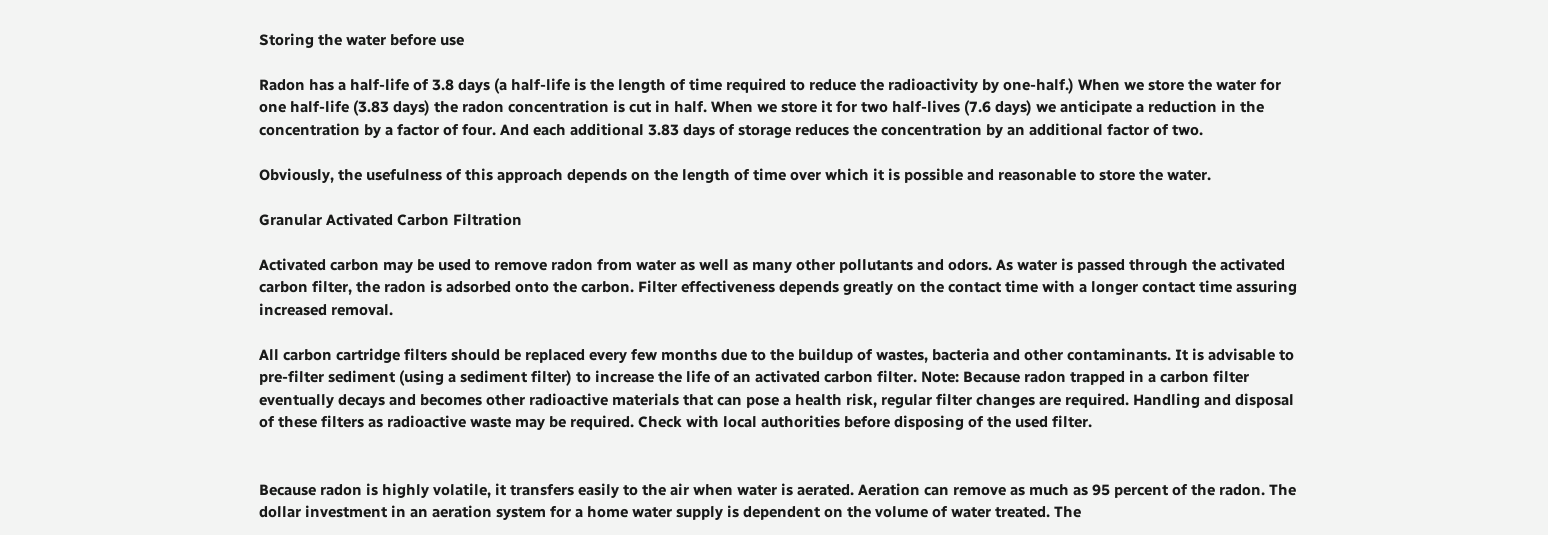Storing the water before use

Radon has a half-life of 3.8 days (a half-life is the length of time required to reduce the radioactivity by one-half.) When we store the water for one half-life (3.83 days) the radon concentration is cut in half. When we store it for two half-lives (7.6 days) we anticipate a reduction in the concentration by a factor of four. And each additional 3.83 days of storage reduces the concentration by an additional factor of two.

Obviously, the usefulness of this approach depends on the length of time over which it is possible and reasonable to store the water.

Granular Activated Carbon Filtration

Activated carbon may be used to remove radon from water as well as many other pollutants and odors. As water is passed through the activated carbon filter, the radon is adsorbed onto the carbon. Filter effectiveness depends greatly on the contact time with a longer contact time assuring increased removal.

All carbon cartridge filters should be replaced every few months due to the buildup of wastes, bacteria and other contaminants. It is advisable to pre-filter sediment (using a sediment filter) to increase the life of an activated carbon filter. Note: Because radon trapped in a carbon filter eventually decays and becomes other radioactive materials that can pose a health risk, regular filter changes are required. Handling and disposal of these filters as radioactive waste may be required. Check with local authorities before disposing of the used filter.


Because radon is highly volatile, it transfers easily to the air when water is aerated. Aeration can remove as much as 95 percent of the radon. The dollar investment in an aeration system for a home water supply is dependent on the volume of water treated. The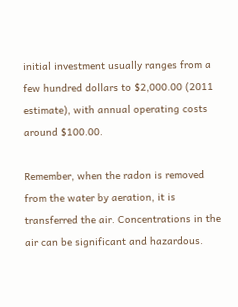initial investment usually ranges from a few hundred dollars to $2,000.00 (2011 estimate), with annual operating costs around $100.00.

Remember, when the radon is removed from the water by aeration, it is transferred the air. Concentrations in the air can be significant and hazardous.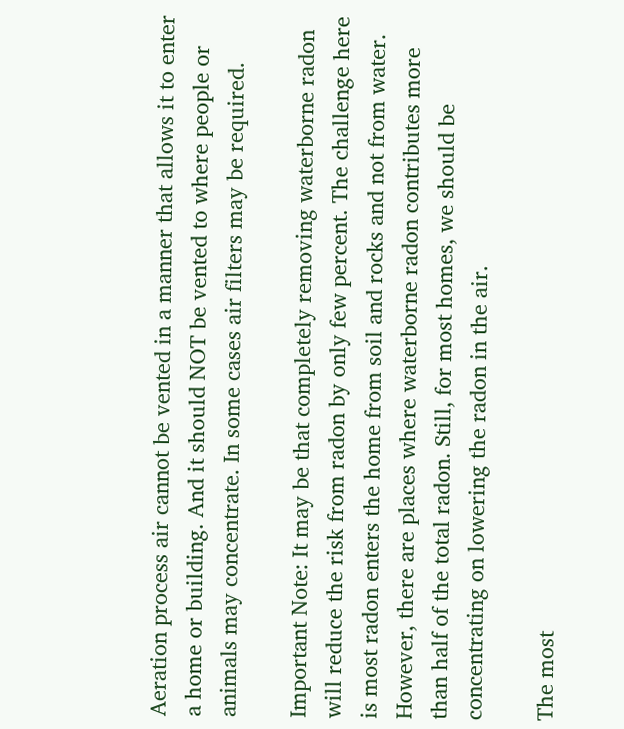Aeration process air cannot be vented in a manner that allows it to enter a home or building. And it should NOT be vented to where people or animals may concentrate. In some cases air filters may be required.

Important Note: It may be that completely removing waterborne radon will reduce the risk from radon by only few percent. The challenge here is most radon enters the home from soil and rocks and not from water. However, there are places where waterborne radon contributes more than half of the total radon. Still, for most homes, we should be concentrating on lowering the radon in the air.

The most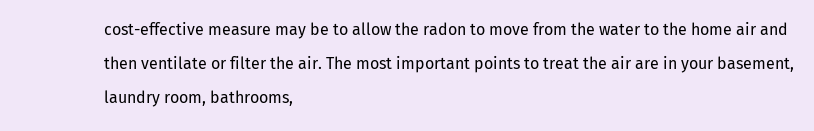cost-effective measure may be to allow the radon to move from the water to the home air and then ventilate or filter the air. The most important points to treat the air are in your basement, laundry room, bathrooms,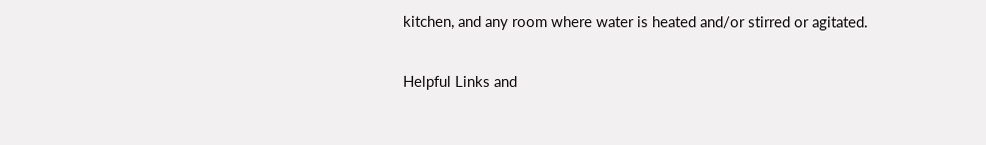kitchen, and any room where water is heated and/or stirred or agitated.

Helpful Links and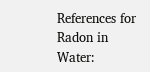References for Radon in Water: